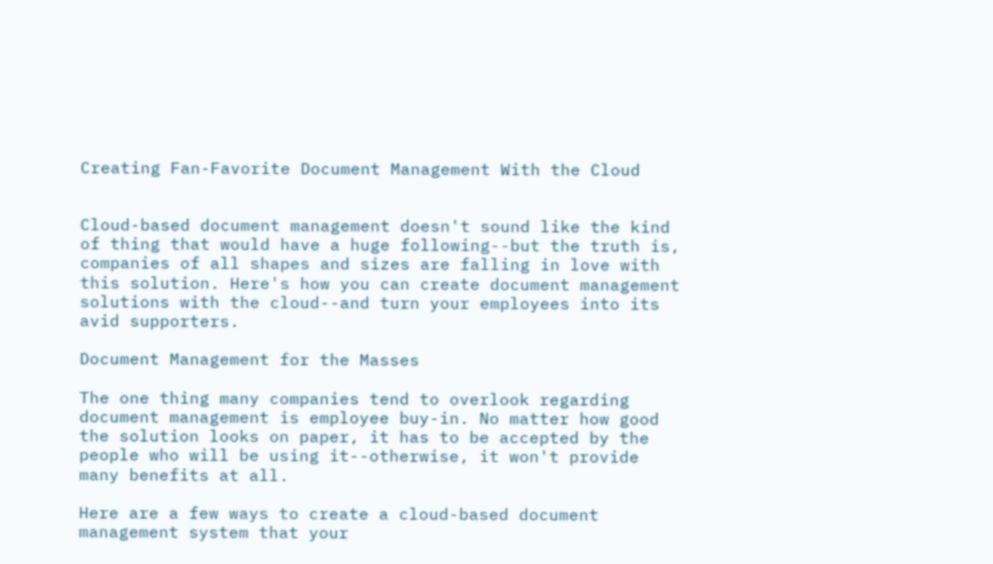Creating Fan-Favorite Document Management With the Cloud


Cloud-based document management doesn't sound like the kind of thing that would have a huge following--but the truth is, companies of all shapes and sizes are falling in love with this solution. Here's how you can create document management solutions with the cloud--and turn your employees into its avid supporters.

Document Management for the Masses

The one thing many companies tend to overlook regarding document management is employee buy-in. No matter how good the solution looks on paper, it has to be accepted by the people who will be using it--otherwise, it won't provide many benefits at all.

Here are a few ways to create a cloud-based document management system that your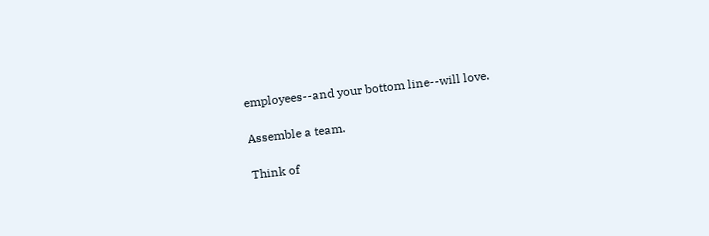employees--and your bottom line--will love.

Assemble a team.

Think of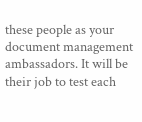these people as your document management ambassadors. It will be their job to test each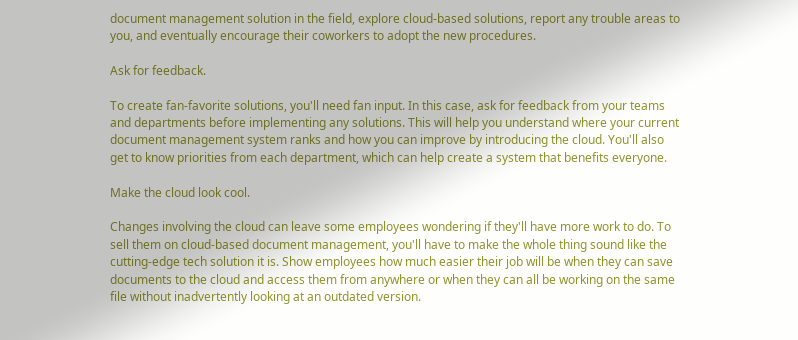document management solution in the field, explore cloud-based solutions, report any trouble areas to you, and eventually encourage their coworkers to adopt the new procedures.

Ask for feedback.

To create fan-favorite solutions, you'll need fan input. In this case, ask for feedback from your teams and departments before implementing any solutions. This will help you understand where your current document management system ranks and how you can improve by introducing the cloud. You'll also get to know priorities from each department, which can help create a system that benefits everyone.

Make the cloud look cool.

Changes involving the cloud can leave some employees wondering if they'll have more work to do. To sell them on cloud-based document management, you'll have to make the whole thing sound like the cutting-edge tech solution it is. Show employees how much easier their job will be when they can save documents to the cloud and access them from anywhere or when they can all be working on the same file without inadvertently looking at an outdated version.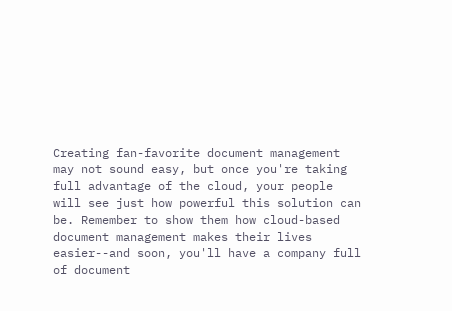Creating fan-favorite document management may not sound easy, but once you're taking full advantage of the cloud, your people will see just how powerful this solution can be. Remember to show them how cloud-based document management makes their lives easier--and soon, you'll have a company full of document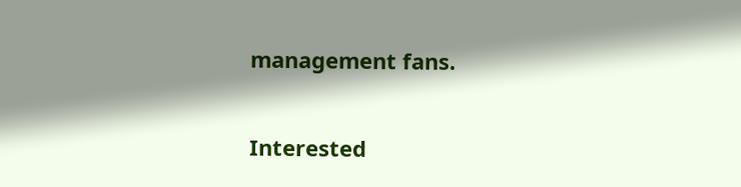management fans.

Interested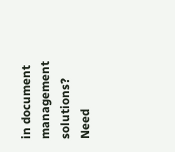in document management solutions? Need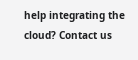help integrating the cloud? Contact us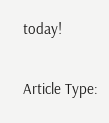today!

Article Type: